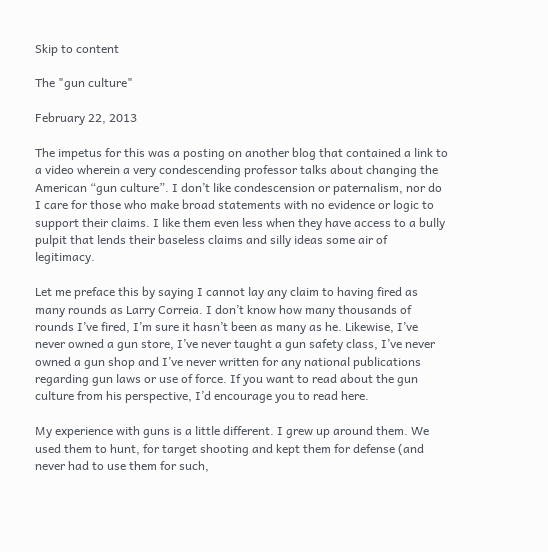Skip to content

The "gun culture"

February 22, 2013

The impetus for this was a posting on another blog that contained a link to a video wherein a very condescending professor talks about changing the American “gun culture”. I don’t like condescension or paternalism, nor do I care for those who make broad statements with no evidence or logic to support their claims. I like them even less when they have access to a bully pulpit that lends their baseless claims and silly ideas some air of legitimacy.

Let me preface this by saying I cannot lay any claim to having fired as many rounds as Larry Correia. I don’t know how many thousands of rounds I’ve fired, I’m sure it hasn’t been as many as he. Likewise, I’ve never owned a gun store, I’ve never taught a gun safety class, I’ve never owned a gun shop and I’ve never written for any national publications regarding gun laws or use of force. If you want to read about the gun culture from his perspective, I’d encourage you to read here.

My experience with guns is a little different. I grew up around them. We used them to hunt, for target shooting and kept them for defense (and never had to use them for such,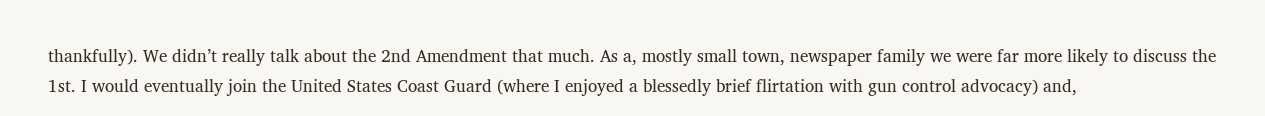thankfully). We didn’t really talk about the 2nd Amendment that much. As a, mostly small town, newspaper family we were far more likely to discuss the 1st. I would eventually join the United States Coast Guard (where I enjoyed a blessedly brief flirtation with gun control advocacy) and,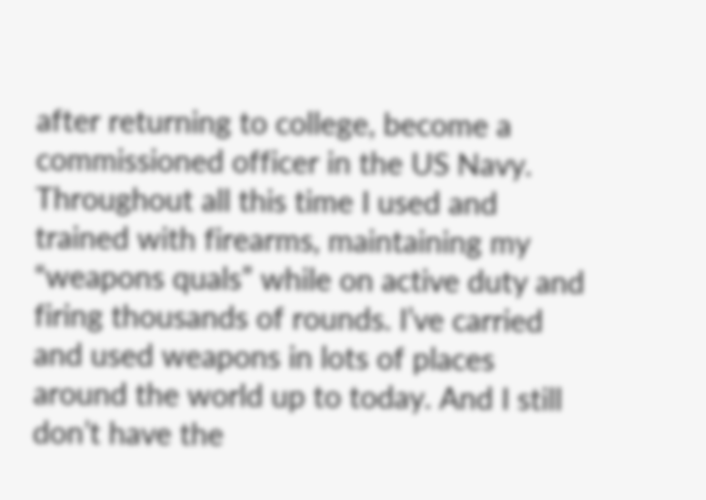after returning to college, become a commissioned officer in the US Navy. Throughout all this time I used and trained with firearms, maintaining my “weapons quals” while on active duty and firing thousands of rounds. I’ve carried and used weapons in lots of places around the world up to today. And I still don’t have the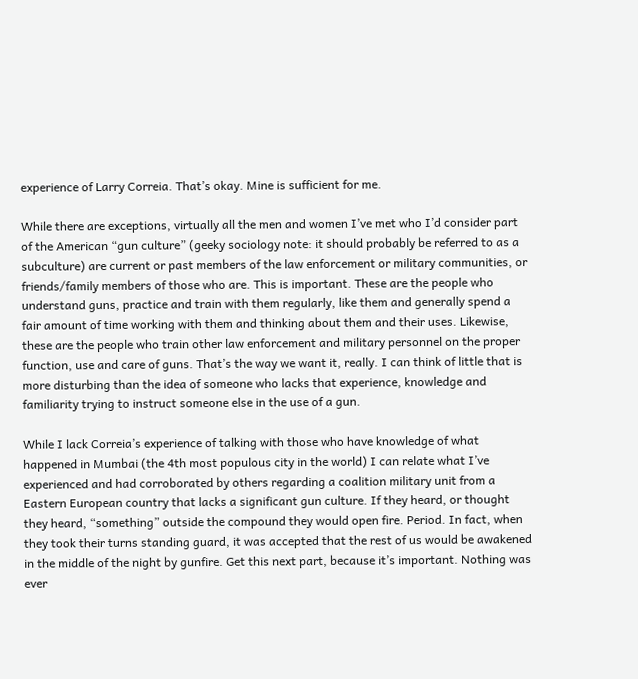experience of Larry Correia. That’s okay. Mine is sufficient for me.

While there are exceptions, virtually all the men and women I’ve met who I’d consider part of the American “gun culture” (geeky sociology note: it should probably be referred to as a subculture) are current or past members of the law enforcement or military communities, or friends/family members of those who are. This is important. These are the people who understand guns, practice and train with them regularly, like them and generally spend a fair amount of time working with them and thinking about them and their uses. Likewise, these are the people who train other law enforcement and military personnel on the proper function, use and care of guns. That’s the way we want it, really. I can think of little that is more disturbing than the idea of someone who lacks that experience, knowledge and familiarity trying to instruct someone else in the use of a gun.

While I lack Correia’s experience of talking with those who have knowledge of what happened in Mumbai (the 4th most populous city in the world) I can relate what I’ve experienced and had corroborated by others regarding a coalition military unit from a Eastern European country that lacks a significant gun culture. If they heard, or thought they heard, “something” outside the compound they would open fire. Period. In fact, when they took their turns standing guard, it was accepted that the rest of us would be awakened in the middle of the night by gunfire. Get this next part, because it’s important. Nothing was ever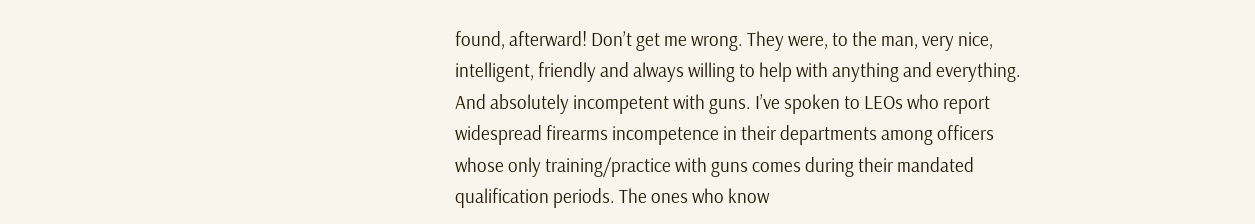found, afterward! Don’t get me wrong. They were, to the man, very nice, intelligent, friendly and always willing to help with anything and everything. And absolutely incompetent with guns. I’ve spoken to LEOs who report widespread firearms incompetence in their departments among officers whose only training/practice with guns comes during their mandated qualification periods. The ones who know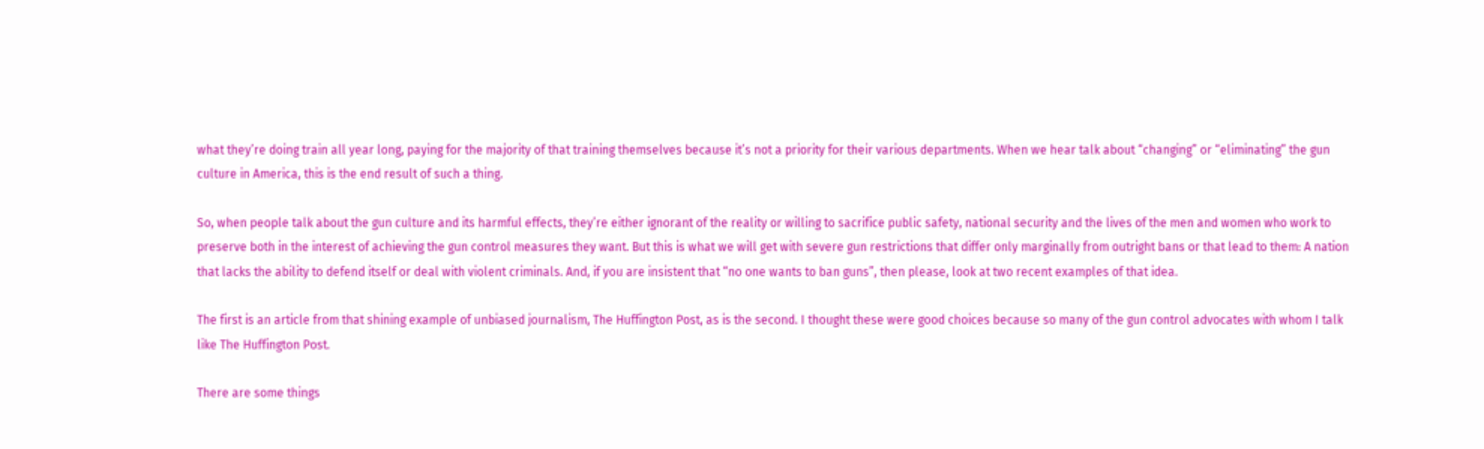what they’re doing train all year long, paying for the majority of that training themselves because it’s not a priority for their various departments. When we hear talk about “changing” or “eliminating” the gun culture in America, this is the end result of such a thing.

So, when people talk about the gun culture and its harmful effects, they’re either ignorant of the reality or willing to sacrifice public safety, national security and the lives of the men and women who work to preserve both in the interest of achieving the gun control measures they want. But this is what we will get with severe gun restrictions that differ only marginally from outright bans or that lead to them: A nation that lacks the ability to defend itself or deal with violent criminals. And, if you are insistent that “no one wants to ban guns”, then please, look at two recent examples of that idea.

The first is an article from that shining example of unbiased journalism, The Huffington Post, as is the second. I thought these were good choices because so many of the gun control advocates with whom I talk like The Huffington Post.

There are some things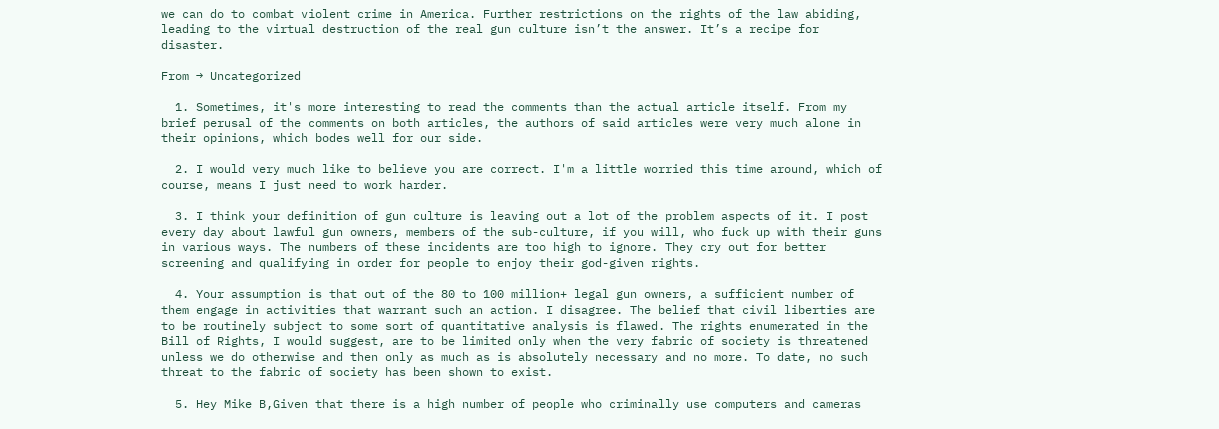we can do to combat violent crime in America. Further restrictions on the rights of the law abiding, leading to the virtual destruction of the real gun culture isn’t the answer. It’s a recipe for disaster.

From → Uncategorized

  1. Sometimes, it's more interesting to read the comments than the actual article itself. From my brief perusal of the comments on both articles, the authors of said articles were very much alone in their opinions, which bodes well for our side.

  2. I would very much like to believe you are correct. I'm a little worried this time around, which of course, means I just need to work harder.

  3. I think your definition of gun culture is leaving out a lot of the problem aspects of it. I post every day about lawful gun owners, members of the sub-culture, if you will, who fuck up with their guns in various ways. The numbers of these incidents are too high to ignore. They cry out for better screening and qualifying in order for people to enjoy their god-given rights.

  4. Your assumption is that out of the 80 to 100 million+ legal gun owners, a sufficient number of them engage in activities that warrant such an action. I disagree. The belief that civil liberties are to be routinely subject to some sort of quantitative analysis is flawed. The rights enumerated in the Bill of Rights, I would suggest, are to be limited only when the very fabric of society is threatened unless we do otherwise and then only as much as is absolutely necessary and no more. To date, no such threat to the fabric of society has been shown to exist.

  5. Hey Mike B,Given that there is a high number of people who criminally use computers and cameras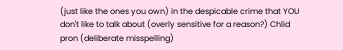(just like the ones you own) in the despicable crime that YOU don't like to talk about (overly sensitive for a reason?) Chlid pron (deliberate misspelling)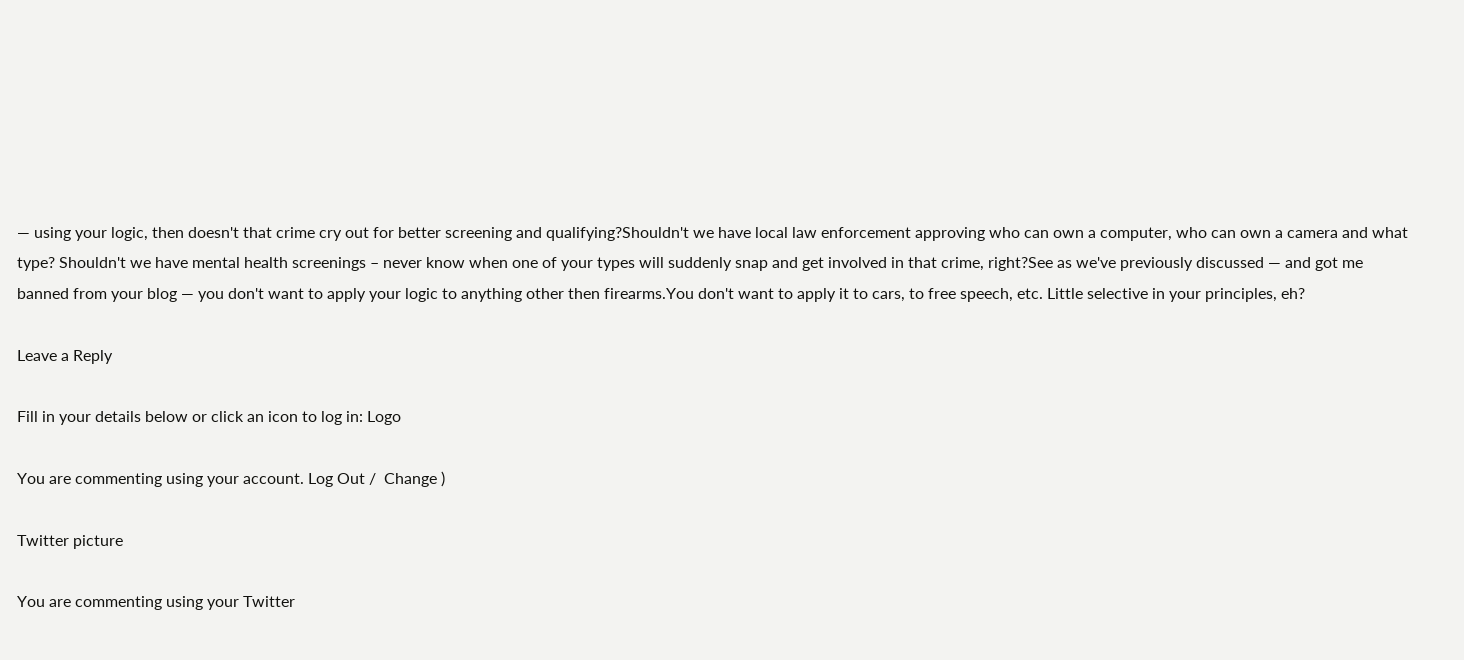— using your logic, then doesn't that crime cry out for better screening and qualifying?Shouldn't we have local law enforcement approving who can own a computer, who can own a camera and what type? Shouldn't we have mental health screenings – never know when one of your types will suddenly snap and get involved in that crime, right?See as we've previously discussed — and got me banned from your blog — you don't want to apply your logic to anything other then firearms.You don't want to apply it to cars, to free speech, etc. Little selective in your principles, eh?

Leave a Reply

Fill in your details below or click an icon to log in: Logo

You are commenting using your account. Log Out /  Change )

Twitter picture

You are commenting using your Twitter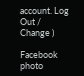account. Log Out /  Change )

Facebook photo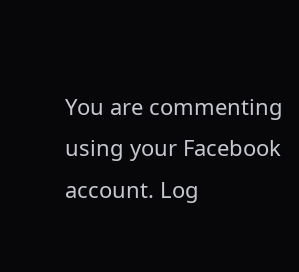You are commenting using your Facebook account. Log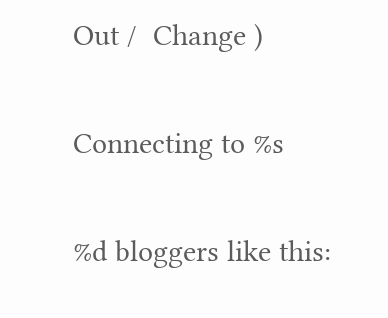Out /  Change )

Connecting to %s

%d bloggers like this: